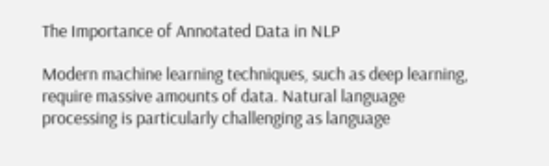The Importance of Annotated Data in NLP

Modern machine learning techniques, such as deep learning, require massive amounts of data. Natural language processing is particularly challenging as language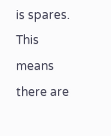is spares. This means there are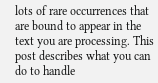lots of rare occurrences that are bound to appear in the text you are processing. This post describes what you can do to handle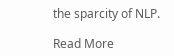the sparcity of NLP.

Read More